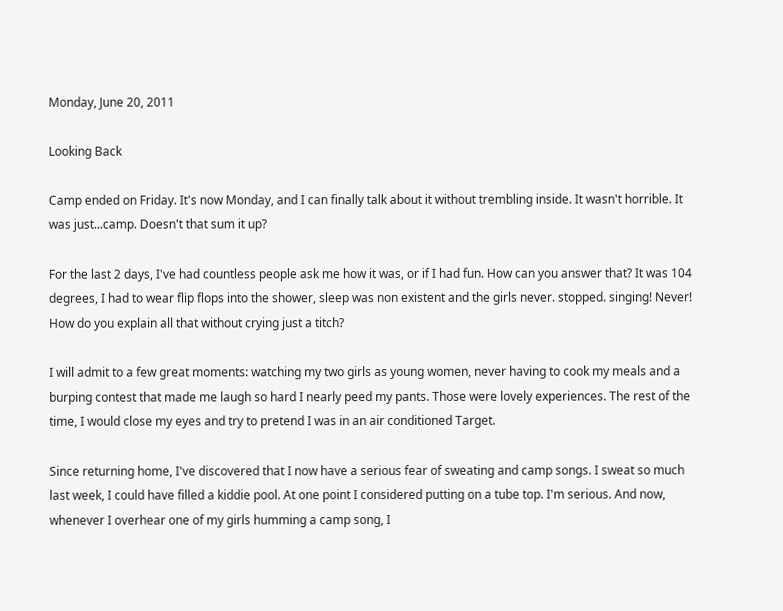Monday, June 20, 2011

Looking Back

Camp ended on Friday. It's now Monday, and I can finally talk about it without trembling inside. It wasn't horrible. It was just...camp. Doesn't that sum it up?

For the last 2 days, I've had countless people ask me how it was, or if I had fun. How can you answer that? It was 104 degrees, I had to wear flip flops into the shower, sleep was non existent and the girls never. stopped. singing! Never! How do you explain all that without crying just a titch?

I will admit to a few great moments: watching my two girls as young women, never having to cook my meals and a burping contest that made me laugh so hard I nearly peed my pants. Those were lovely experiences. The rest of the time, I would close my eyes and try to pretend I was in an air conditioned Target.

Since returning home, I've discovered that I now have a serious fear of sweating and camp songs. I sweat so much last week, I could have filled a kiddie pool. At one point I considered putting on a tube top. I'm serious. And now, whenever I overhear one of my girls humming a camp song, I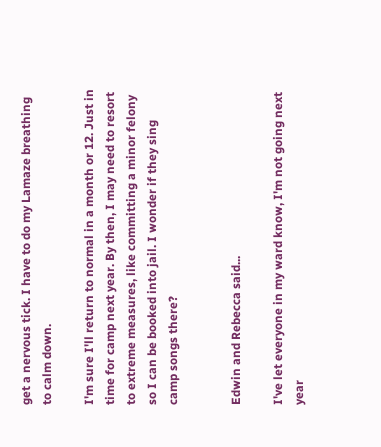get a nervous tick. I have to do my Lamaze breathing to calm down.

I'm sure I'll return to normal in a month or 12. Just in time for camp next year. By then, I may need to resort to extreme measures, like committing a minor felony so I can be booked into jail. I wonder if they sing camp songs there?


Edwin and Rebecca said...

I've let everyone in my ward know, I'm not going next year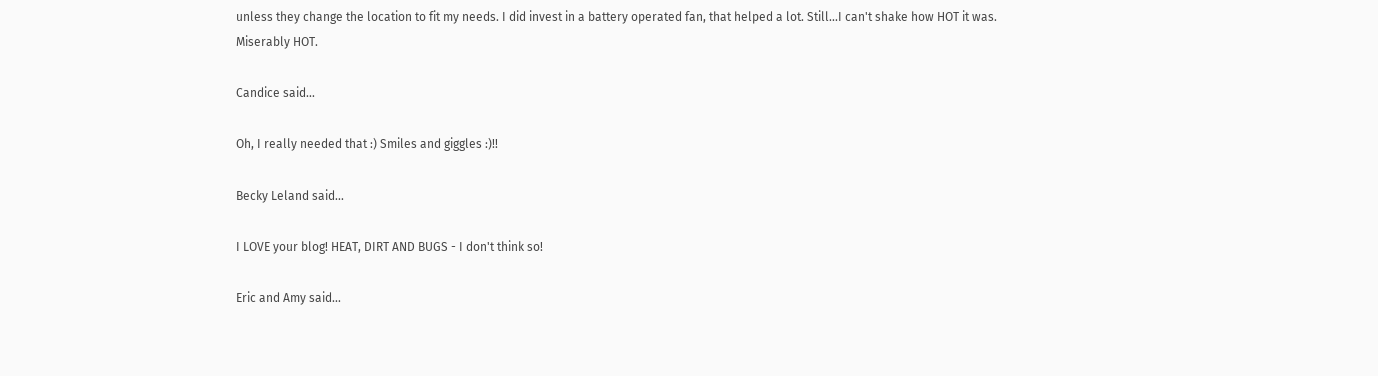unless they change the location to fit my needs. I did invest in a battery operated fan, that helped a lot. Still...I can't shake how HOT it was. Miserably HOT.

Candice said...

Oh, I really needed that :) Smiles and giggles :)!!

Becky Leland said...

I LOVE your blog! HEAT, DIRT AND BUGS - I don't think so!

Eric and Amy said...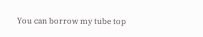You can borrow my tube top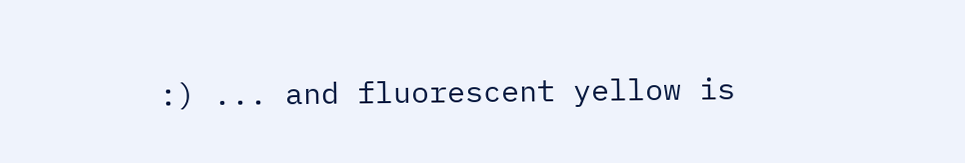:) ... and fluorescent yellow is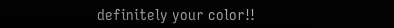definitely your color!!